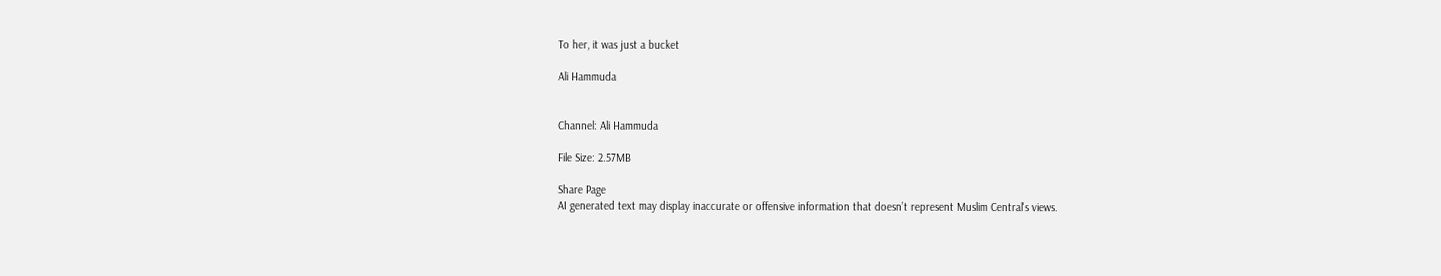To her, it was just a bucket

Ali Hammuda


Channel: Ali Hammuda

File Size: 2.57MB

Share Page
AI generated text may display inaccurate or offensive information that doesn’t represent Muslim Central's views.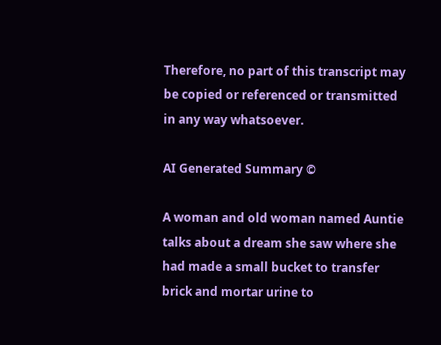Therefore, no part of this transcript may be copied or referenced or transmitted in any way whatsoever.

AI Generated Summary ©

A woman and old woman named Auntie talks about a dream she saw where she had made a small bucket to transfer brick and mortar urine to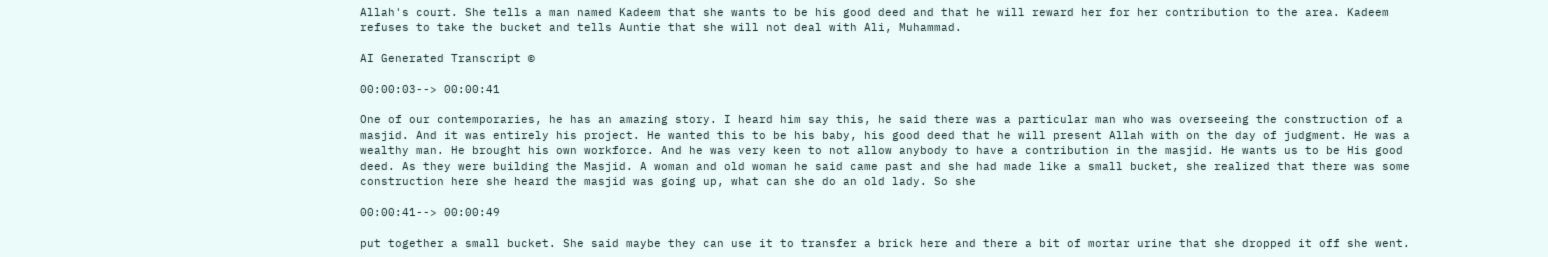Allah's court. She tells a man named Kadeem that she wants to be his good deed and that he will reward her for her contribution to the area. Kadeem refuses to take the bucket and tells Auntie that she will not deal with Ali, Muhammad.

AI Generated Transcript ©

00:00:03--> 00:00:41

One of our contemporaries, he has an amazing story. I heard him say this, he said there was a particular man who was overseeing the construction of a masjid. And it was entirely his project. He wanted this to be his baby, his good deed that he will present Allah with on the day of judgment. He was a wealthy man. He brought his own workforce. And he was very keen to not allow anybody to have a contribution in the masjid. He wants us to be His good deed. As they were building the Masjid. A woman and old woman he said came past and she had made like a small bucket, she realized that there was some construction here she heard the masjid was going up, what can she do an old lady. So she

00:00:41--> 00:00:49

put together a small bucket. She said maybe they can use it to transfer a brick here and there a bit of mortar urine that she dropped it off she went.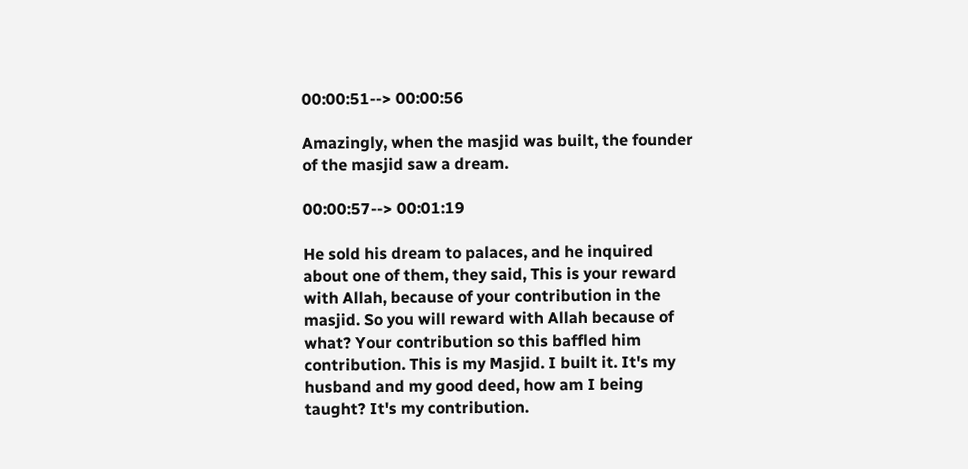00:00:51--> 00:00:56

Amazingly, when the masjid was built, the founder of the masjid saw a dream.

00:00:57--> 00:01:19

He sold his dream to palaces, and he inquired about one of them, they said, This is your reward with Allah, because of your contribution in the masjid. So you will reward with Allah because of what? Your contribution so this baffled him contribution. This is my Masjid. I built it. It's my husband and my good deed, how am I being taught? It's my contribution.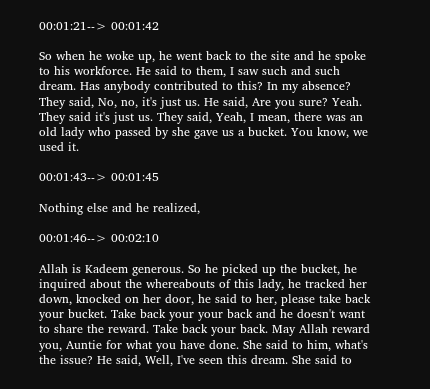00:01:21--> 00:01:42

So when he woke up, he went back to the site and he spoke to his workforce. He said to them, I saw such and such dream. Has anybody contributed to this? In my absence? They said, No, no, it's just us. He said, Are you sure? Yeah. They said it's just us. They said, Yeah, I mean, there was an old lady who passed by she gave us a bucket. You know, we used it.

00:01:43--> 00:01:45

Nothing else and he realized,

00:01:46--> 00:02:10

Allah is Kadeem generous. So he picked up the bucket, he inquired about the whereabouts of this lady, he tracked her down, knocked on her door, he said to her, please take back your bucket. Take back your your back and he doesn't want to share the reward. Take back your back. May Allah reward you, Auntie for what you have done. She said to him, what's the issue? He said, Well, I've seen this dream. She said to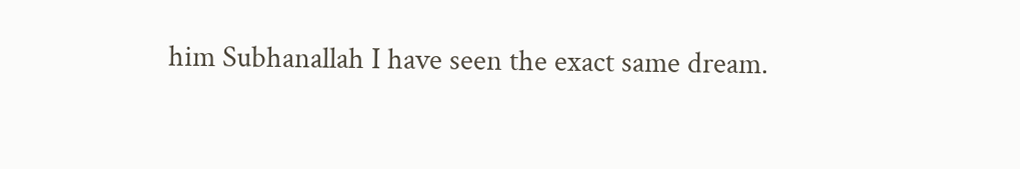him Subhanallah I have seen the exact same dream.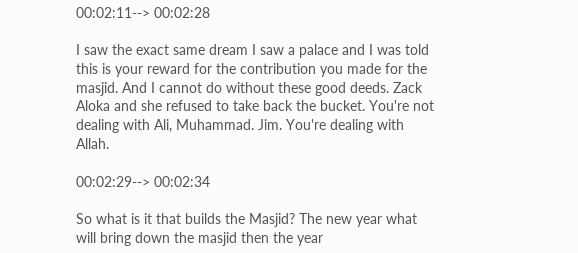00:02:11--> 00:02:28

I saw the exact same dream I saw a palace and I was told this is your reward for the contribution you made for the masjid. And I cannot do without these good deeds. Zack Aloka and she refused to take back the bucket. You're not dealing with Ali, Muhammad. Jim. You're dealing with Allah.

00:02:29--> 00:02:34

So what is it that builds the Masjid? The new year what will bring down the masjid then the year